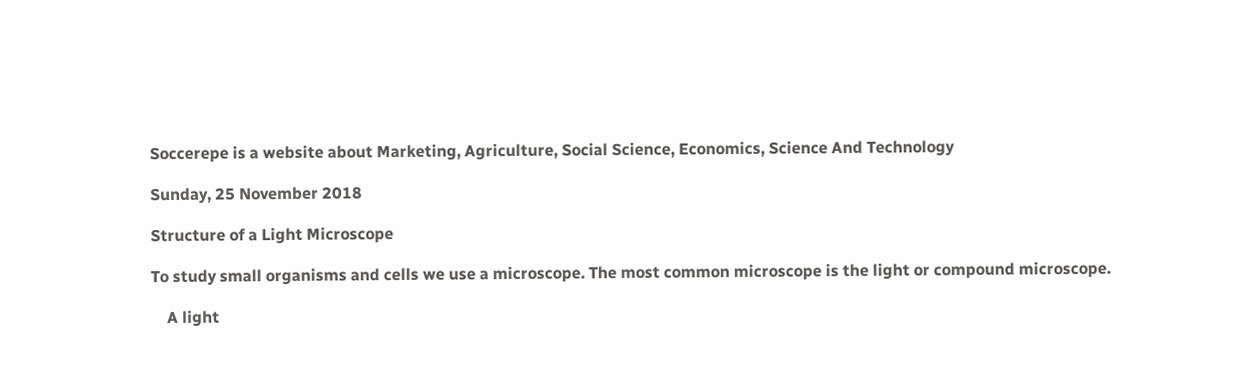Soccerepe is a website about Marketing, Agriculture, Social Science, Economics, Science And Technology

Sunday, 25 November 2018

Structure of a Light Microscope

To study small organisms and cells we use a microscope. The most common microscope is the light or compound microscope.

    A light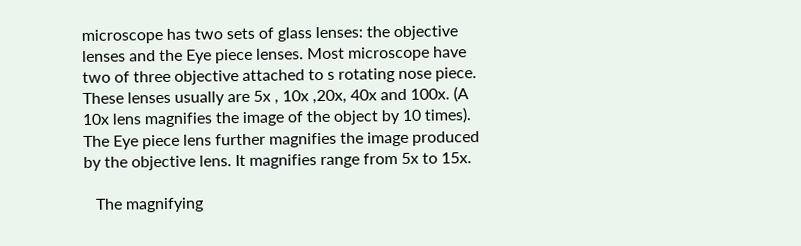microscope has two sets of glass lenses: the objective lenses and the Eye piece lenses. Most microscope have two of three objective attached to s rotating nose piece. These lenses usually are 5x , 10x ,20x, 40x and 100x. (A 10x lens magnifies the image of the object by 10 times). The Eye piece lens further magnifies the image produced by the objective lens. It magnifies range from 5x to 15x.

   The magnifying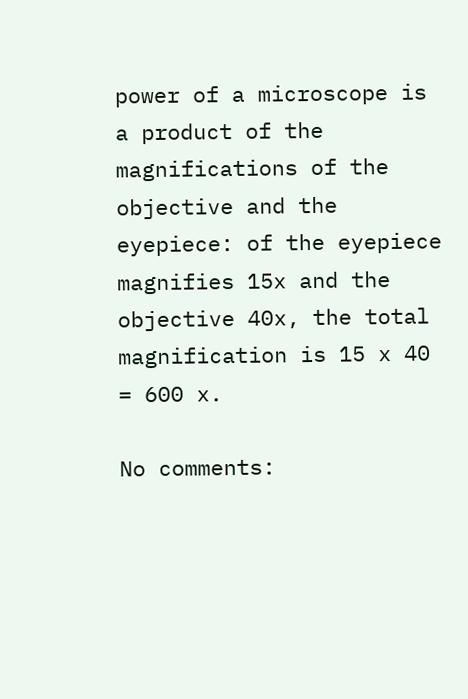power of a microscope is a product of the magnifications of the objective and the eyepiece: of the eyepiece magnifies 15x and the objective 40x, the total magnification is 15 x 40 = 600 x.

No comments: